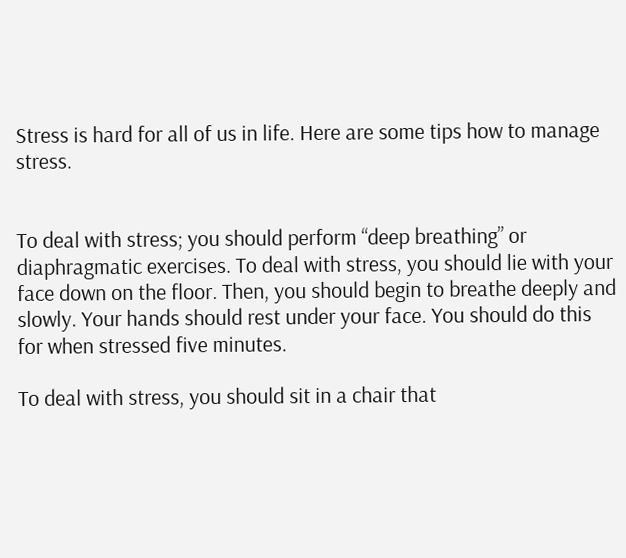Stress is hard for all of us in life. Here are some tips how to manage stress.


To deal with stress; you should perform “deep breathing” or diaphragmatic exercises. To deal with stress, you should lie with your face down on the floor. Then, you should begin to breathe deeply and slowly. Your hands should rest under your face. You should do this for when stressed five minutes.

To deal with stress, you should sit in a chair that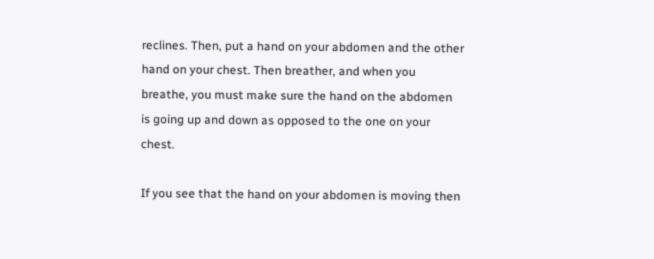reclines. Then, put a hand on your abdomen and the other hand on your chest. Then breather, and when you breathe, you must make sure the hand on the abdomen is going up and down as opposed to the one on your chest.

If you see that the hand on your abdomen is moving then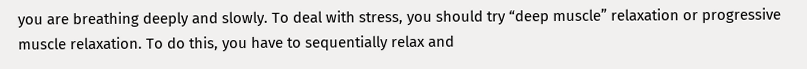you are breathing deeply and slowly. To deal with stress, you should try “deep muscle” relaxation or progressive muscle relaxation. To do this, you have to sequentially relax and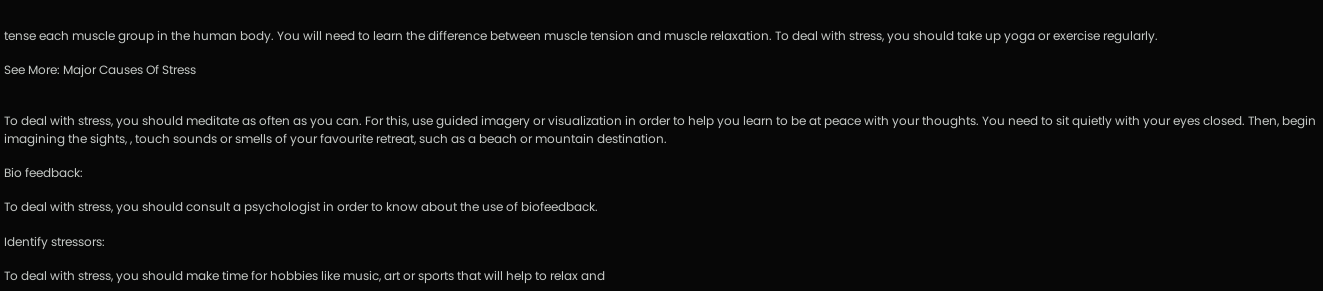tense each muscle group in the human body. You will need to learn the difference between muscle tension and muscle relaxation. To deal with stress, you should take up yoga or exercise regularly.

See More: Major Causes Of Stress


To deal with stress, you should meditate as often as you can. For this, use guided imagery or visualization in order to help you learn to be at peace with your thoughts. You need to sit quietly with your eyes closed. Then, begin imagining the sights, , touch sounds or smells of your favourite retreat, such as a beach or mountain destination.

Bio feedback:

To deal with stress, you should consult a psychologist in order to know about the use of biofeedback.

Identify stressors:

To deal with stress, you should make time for hobbies like music, art or sports that will help to relax and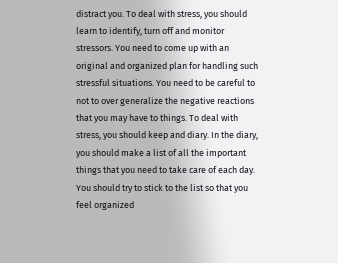distract you. To deal with stress, you should learn to identify, turn off and monitor stressors. You need to come up with an original and organized plan for handling such stressful situations. You need to be careful to not to over generalize the negative reactions that you may have to things. To deal with stress, you should keep and diary. In the diary, you should make a list of all the important things that you need to take care of each day. You should try to stick to the list so that you feel organized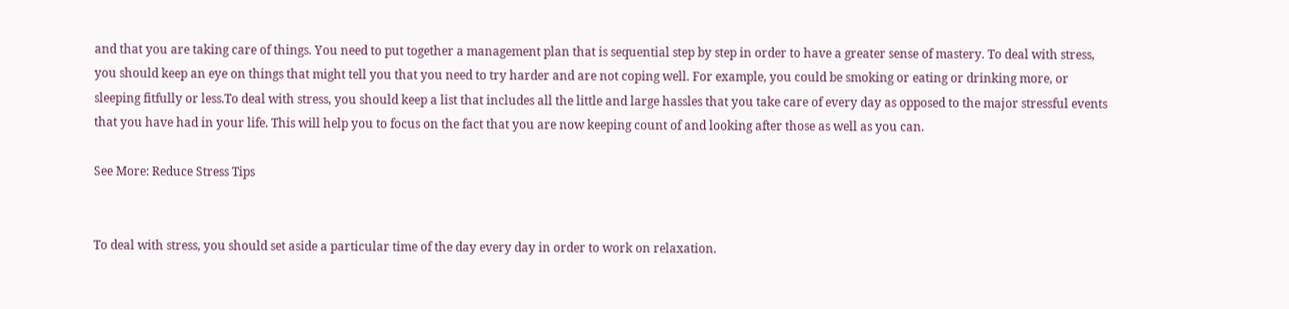and that you are taking care of things. You need to put together a management plan that is sequential step by step in order to have a greater sense of mastery. To deal with stress, you should keep an eye on things that might tell you that you need to try harder and are not coping well. For example, you could be smoking or eating or drinking more, or sleeping fitfully or less.To deal with stress, you should keep a list that includes all the little and large hassles that you take care of every day as opposed to the major stressful events that you have had in your life. This will help you to focus on the fact that you are now keeping count of and looking after those as well as you can.

See More: Reduce Stress Tips


To deal with stress, you should set aside a particular time of the day every day in order to work on relaxation.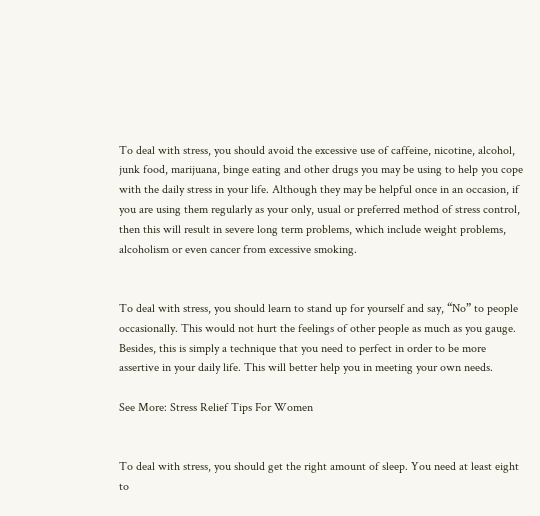To deal with stress, you should avoid the excessive use of caffeine, nicotine, alcohol, junk food, marijuana, binge eating and other drugs you may be using to help you cope with the daily stress in your life. Although they may be helpful once in an occasion, if you are using them regularly as your only, usual or preferred method of stress control, then this will result in severe long term problems, which include weight problems, alcoholism or even cancer from excessive smoking.


To deal with stress, you should learn to stand up for yourself and say, “No” to people occasionally. This would not hurt the feelings of other people as much as you gauge. Besides, this is simply a technique that you need to perfect in order to be more assertive in your daily life. This will better help you in meeting your own needs.

See More: Stress Relief Tips For Women


To deal with stress, you should get the right amount of sleep. You need at least eight to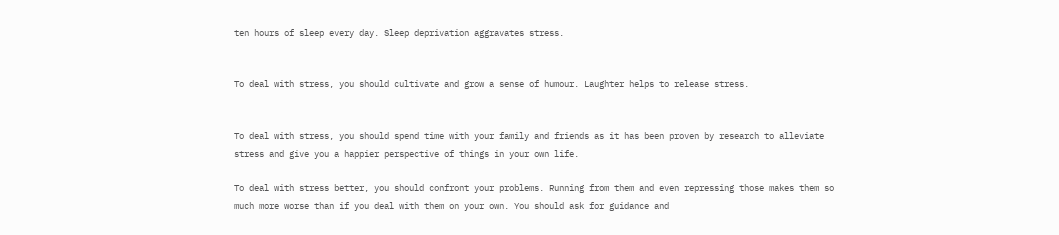ten hours of sleep every day. Sleep deprivation aggravates stress.


To deal with stress, you should cultivate and grow a sense of humour. Laughter helps to release stress.


To deal with stress, you should spend time with your family and friends as it has been proven by research to alleviate stress and give you a happier perspective of things in your own life.

To deal with stress better, you should confront your problems. Running from them and even repressing those makes them so much more worse than if you deal with them on your own. You should ask for guidance and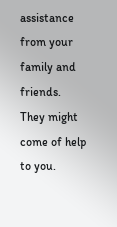assistance from your family and friends. They might come of help to you.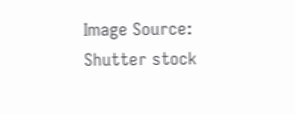Image Source: Shutter stock